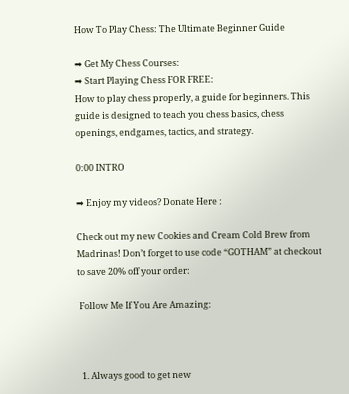How To Play Chess: The Ultimate Beginner Guide

➡ Get My Chess Courses:
➡ Start Playing Chess FOR FREE:
How to play chess properly, a guide for beginners. This guide is designed to teach you chess basics, chess openings, endgames, tactics, and strategy.

0:00 INTRO

➡ Enjoy my videos? Donate Here :

Check out my new Cookies and Cream Cold Brew from Madrinas! Don’t forget to use code “GOTHAM” at checkout to save 20% off your order:

 Follow Me If You Are Amazing:



  1. Always good to get new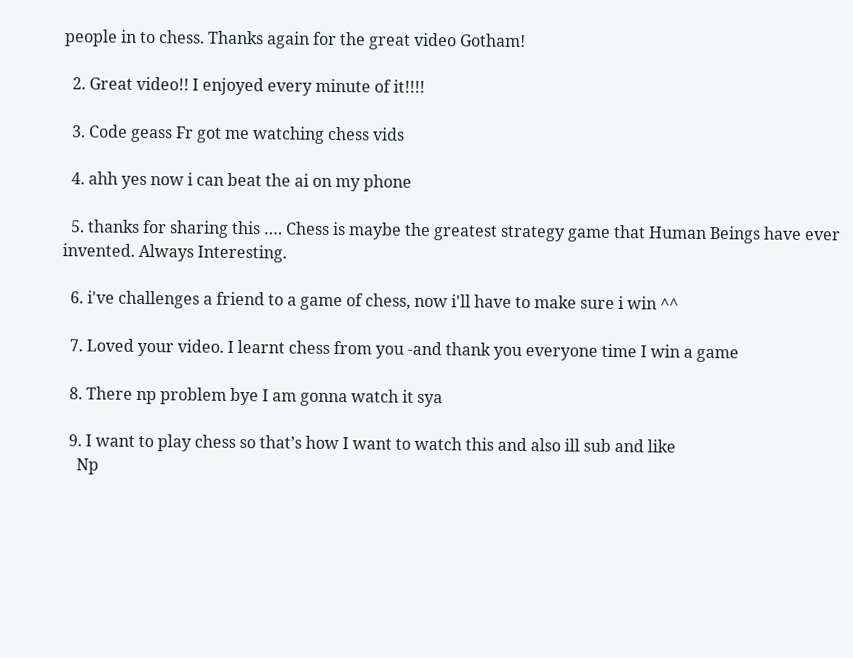people in to chess. Thanks again for the great video Gotham!

  2. Great video!! I enjoyed every minute of it!!!!

  3. Code geass Fr got me watching chess vids

  4. ahh yes now i can beat the ai on my phone

  5. thanks for sharing this …. Chess is maybe the greatest strategy game that Human Beings have ever invented. Always Interesting.

  6. i've challenges a friend to a game of chess, now i'll have to make sure i win ^^

  7. Loved your video. I learnt chess from you -and thank you everyone time I win a game

  8. There np problem bye I am gonna watch it sya

  9. I want to play chess so that’s how I want to watch this and also ill sub and like
    Np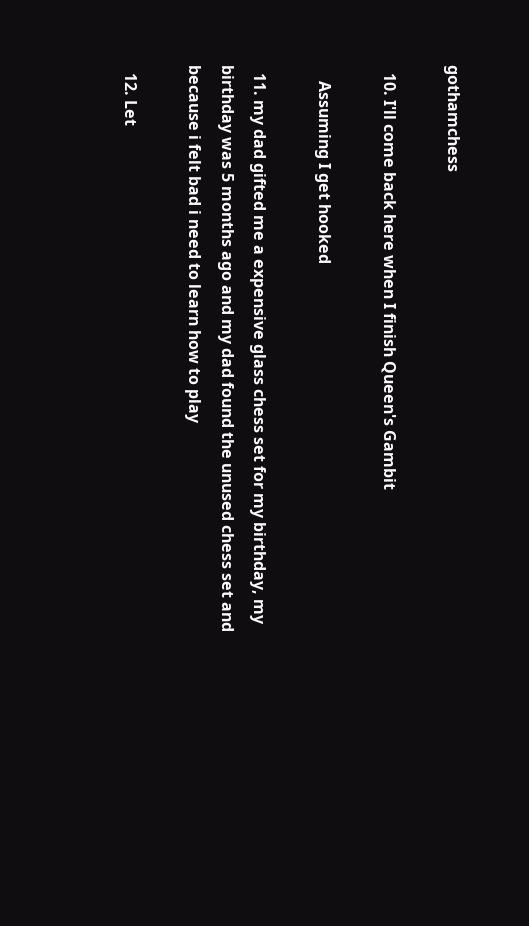gothamchess

  10. I'll come back here when I finish Queen's Gambit

    Assuming I get hooked

  11. my dad gifted me a expensive glass chess set for my birthday, my birthday was 5 months ago and my dad found the unused chess set and because i felt bad i need to learn how to play

  12. Let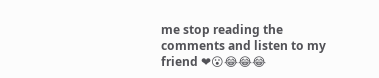me stop reading the comments and listen to my friend ❤😮😂😂😂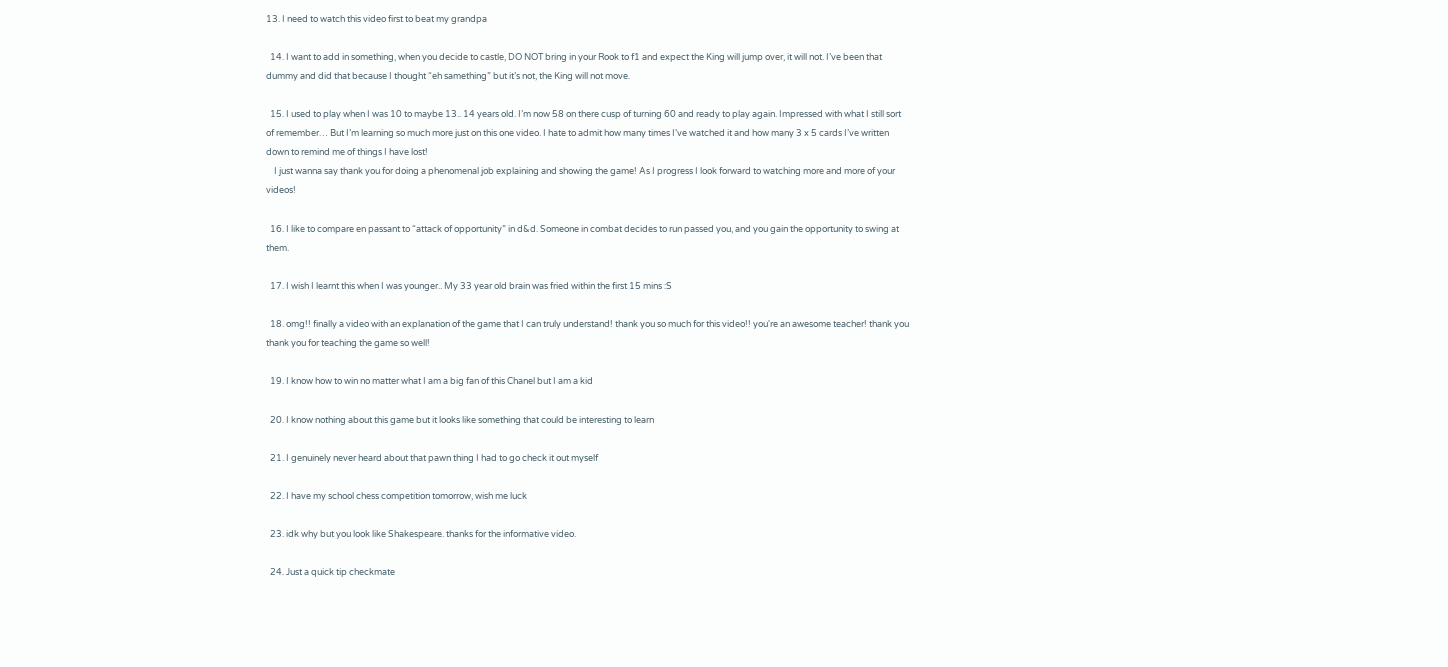13. I need to watch this video first to beat my grandpa

  14. I want to add in something, when you decide to castle, DO NOT bring in your Rook to f1 and expect the King will jump over, it will not. I’ve been that dummy and did that because I thought “eh samething” but it’s not, the King will not move.

  15. I used to play when I was 10 to maybe 13.. 14 years old. I’m now 58 on there cusp of turning 60 and ready to play again. Impressed with what I still sort of remember… But I’m learning so much more just on this one video. I hate to admit how many times I’ve watched it and how many 3 x 5 cards I’ve written down to remind me of things I have lost!
    I just wanna say thank you for doing a phenomenal job explaining and showing the game! As I progress I look forward to watching more and more of your videos!

  16. I like to compare en passant to “attack of opportunity” in d&d. Someone in combat decides to run passed you, and you gain the opportunity to swing at them.

  17. I wish I learnt this when I was younger.. My 33 year old brain was fried within the first 15 mins :S

  18. omg!! finally a video with an explanation of the game that I can truly understand! thank you so much for this video!! you're an awesome teacher! thank you thank you for teaching the game so well!

  19. I know how to win no matter what I am a big fan of this Chanel but I am a kid

  20. I know nothing about this game but it looks like something that could be interesting to learn

  21. I genuinely never heard about that pawn thing I had to go check it out myself

  22. I have my school chess competition tomorrow, wish me luck

  23. idk why but you look like Shakespeare. thanks for the informative video.

  24. Just a quick tip checkmate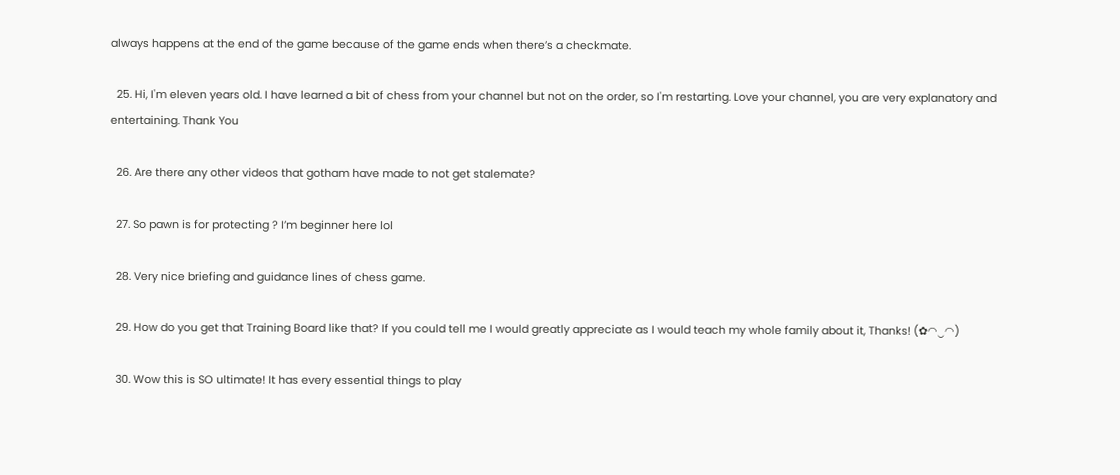always happens at the end of the game because of the game ends when there’s a checkmate.

  25. Hi, I'm eleven years old. I have learned a bit of chess from your channel but not on the order, so I'm restarting. Love your channel, you are very explanatory and entertaining. Thank You

  26. Are there any other videos that gotham have made to not get stalemate?

  27. So pawn is for protecting ? I’m beginner here lol

  28. Very nice briefing and guidance lines of chess game.

  29. How do you get that Training Board like that? If you could tell me I would greatly appreciate as I would teach my whole family about it, Thanks! (✿◠‿◠)

  30. Wow this is SO ultimate! It has every essential things to play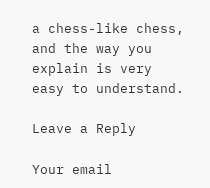a chess-like chess, and the way you explain is very easy to understand.

Leave a Reply

Your email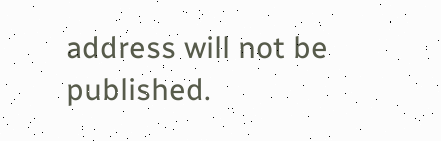address will not be published.